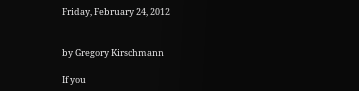Friday, February 24, 2012


by Gregory Kirschmann

If you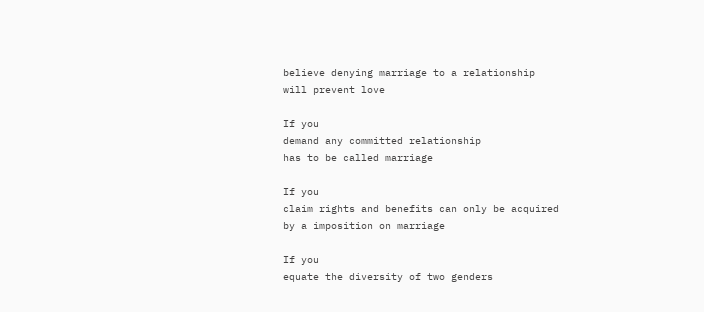believe denying marriage to a relationship
will prevent love

If you
demand any committed relationship
has to be called marriage

If you
claim rights and benefits can only be acquired
by a imposition on marriage

If you
equate the diversity of two genders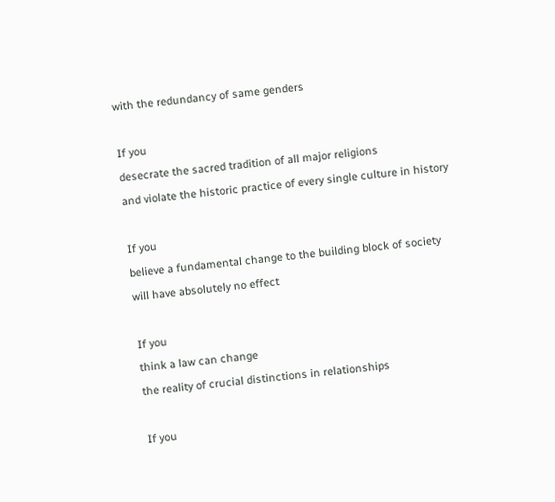with the redundancy of same genders

If you
desecrate the sacred tradition of all major religions
and violate the historic practice of every single culture in history

If you
believe a fundamental change to the building block of society
will have absolutely no effect

If you
think a law can change
the reality of crucial distinctions in relationships

If you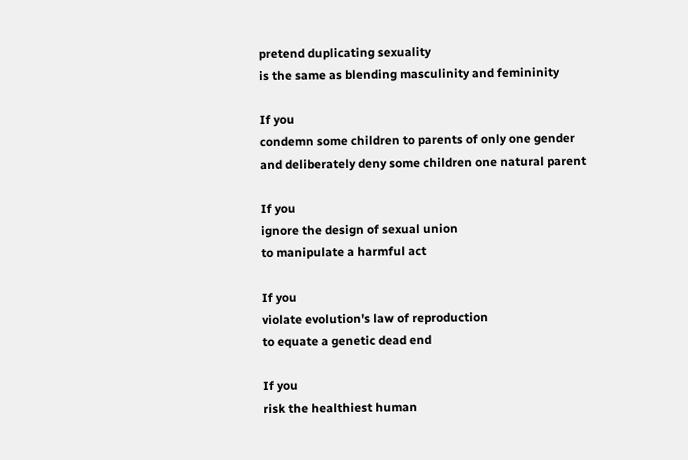pretend duplicating sexuality
is the same as blending masculinity and femininity

If you
condemn some children to parents of only one gender
and deliberately deny some children one natural parent

If you
ignore the design of sexual union
to manipulate a harmful act

If you
violate evolution's law of reproduction
to equate a genetic dead end

If you
risk the healthiest human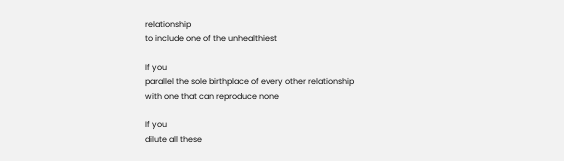relationship
to include one of the unhealthiest

If you
parallel the sole birthplace of every other relationship
with one that can reproduce none

If you
dilute all these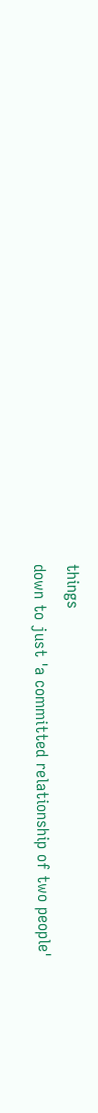things
down to just 'a committed relationship of two people'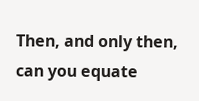Then, and only then, can you equate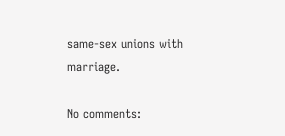same-sex unions with marriage.

No comments: